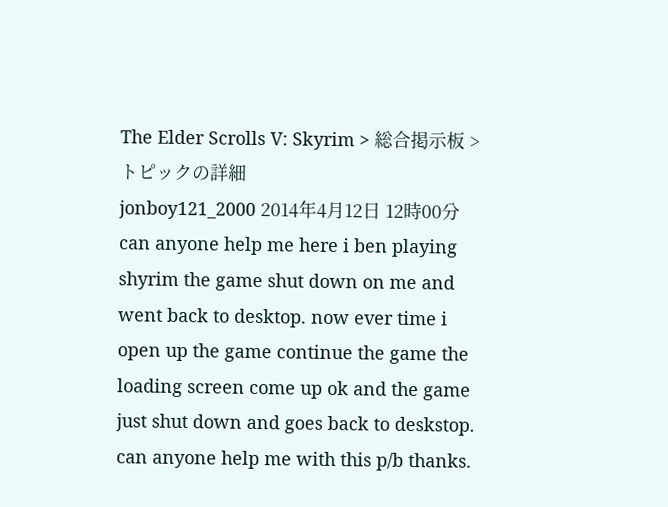The Elder Scrolls V: Skyrim > 総合掲示板 > トピックの詳細
jonboy121_2000 2014年4月12日 12時00分
can anyone help me here i ben playing shyrim the game shut down on me and went back to desktop. now ever time i open up the game continue the game the loading screen come up ok and the game just shut down and goes back to deskstop.
can anyone help me with this p/b thanks.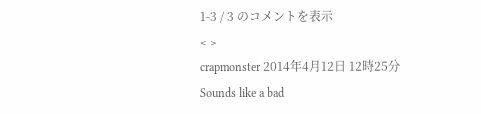1-3 / 3 のコメントを表示
< >
crapmonster 2014年4月12日 12時25分
Sounds like a bad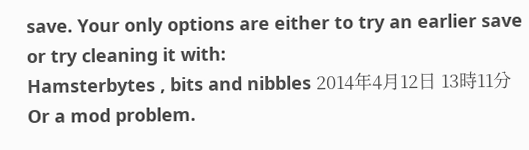save. Your only options are either to try an earlier save or try cleaning it with:
Hamsterbytes , bits and nibbles 2014年4月12日 13時11分
Or a mod problem.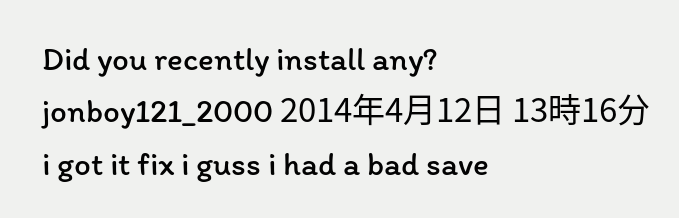Did you recently install any?
jonboy121_2000 2014年4月12日 13時16分
i got it fix i guss i had a bad save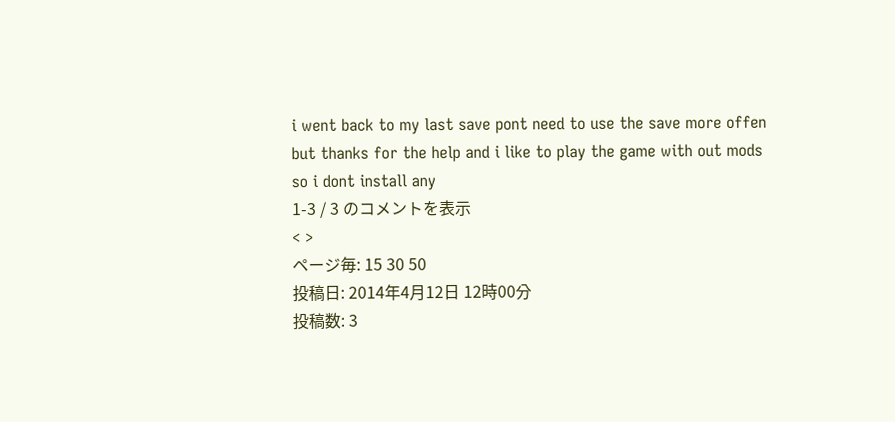i went back to my last save pont need to use the save more offen but thanks for the help and i like to play the game with out mods so i dont install any
1-3 / 3 のコメントを表示
< >
ページ毎: 15 30 50
投稿日: 2014年4月12日 12時00分
投稿数: 3